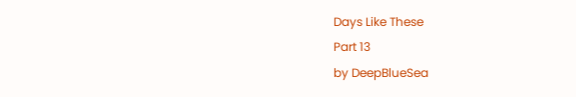Days Like These
Part 13
by DeepBlueSea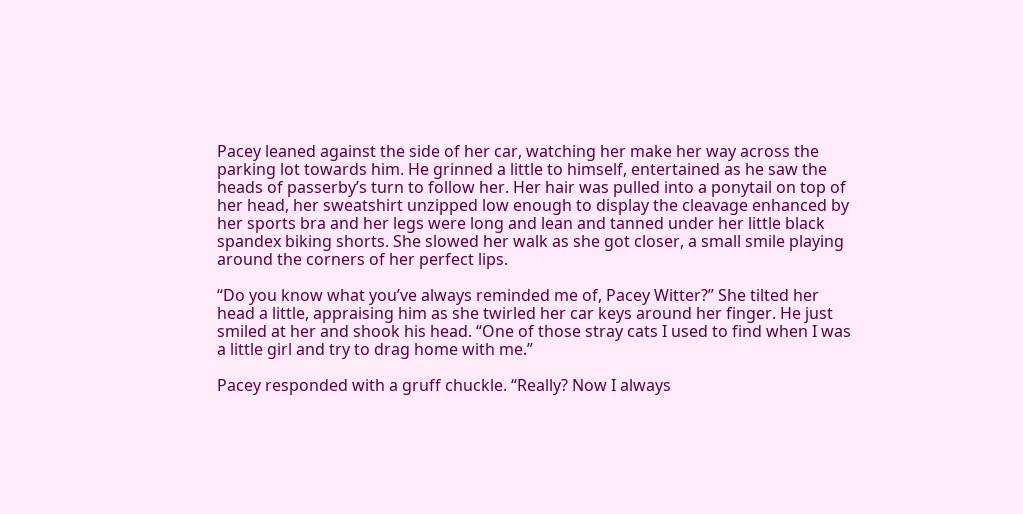Pacey leaned against the side of her car, watching her make her way across the parking lot towards him. He grinned a little to himself, entertained as he saw the heads of passerby’s turn to follow her. Her hair was pulled into a ponytail on top of her head, her sweatshirt unzipped low enough to display the cleavage enhanced by her sports bra and her legs were long and lean and tanned under her little black spandex biking shorts. She slowed her walk as she got closer, a small smile playing around the corners of her perfect lips.

“Do you know what you’ve always reminded me of, Pacey Witter?” She tilted her head a little, appraising him as she twirled her car keys around her finger. He just smiled at her and shook his head. “One of those stray cats I used to find when I was a little girl and try to drag home with me.”

Pacey responded with a gruff chuckle. “Really? Now I always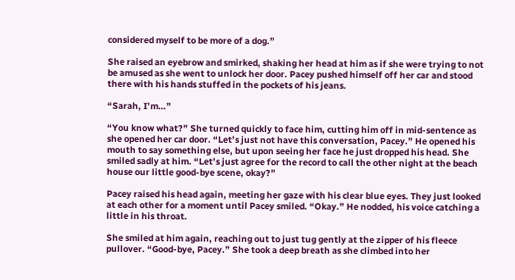considered myself to be more of a dog.”

She raised an eyebrow and smirked, shaking her head at him as if she were trying to not be amused as she went to unlock her door. Pacey pushed himself off her car and stood there with his hands stuffed in the pockets of his jeans.

“Sarah, I’m…”

“You know what?” She turned quickly to face him, cutting him off in mid-sentence as she opened her car door. “Let’s just not have this conversation, Pacey.” He opened his mouth to say something else, but upon seeing her face he just dropped his head. She smiled sadly at him. “Let’s just agree for the record to call the other night at the beach house our little good-bye scene, okay?”

Pacey raised his head again, meeting her gaze with his clear blue eyes. They just looked at each other for a moment until Pacey smiled. “Okay.” He nodded, his voice catching a little in his throat.

She smiled at him again, reaching out to just tug gently at the zipper of his fleece pullover. “Good-bye, Pacey.” She took a deep breath as she climbed into her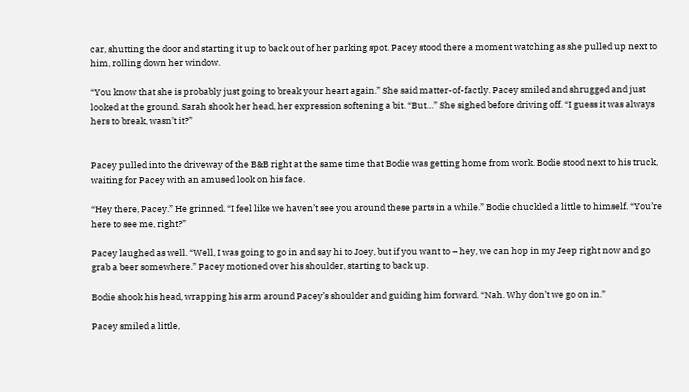car, shutting the door and starting it up to back out of her parking spot. Pacey stood there a moment watching as she pulled up next to him, rolling down her window.

“You know that she is probably just going to break your heart again.” She said matter-of-factly. Pacey smiled and shrugged and just looked at the ground. Sarah shook her head, her expression softening a bit. “But…” She sighed before driving off. “I guess it was always hers to break, wasn’t it?”


Pacey pulled into the driveway of the B&B right at the same time that Bodie was getting home from work. Bodie stood next to his truck, waiting for Pacey with an amused look on his face.

“Hey there, Pacey.” He grinned. “I feel like we haven’t see you around these parts in a while.” Bodie chuckled a little to himself. “You’re here to see me, right?”

Pacey laughed as well. “Well, I was going to go in and say hi to Joey, but if you want to – hey, we can hop in my Jeep right now and go grab a beer somewhere.” Pacey motioned over his shoulder, starting to back up.

Bodie shook his head, wrapping his arm around Pacey’s shoulder and guiding him forward. “Nah. Why don’t we go on in.”

Pacey smiled a little,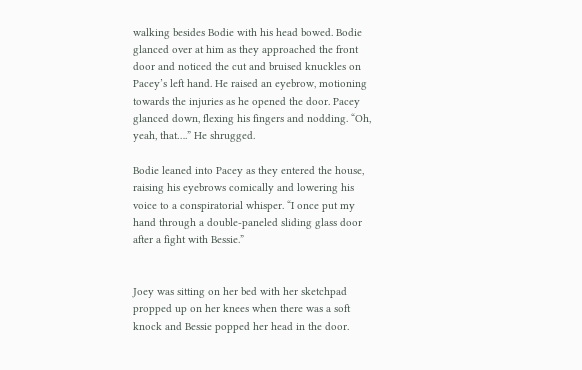walking besides Bodie with his head bowed. Bodie glanced over at him as they approached the front door and noticed the cut and bruised knuckles on Pacey’s left hand. He raised an eyebrow, motioning towards the injuries as he opened the door. Pacey glanced down, flexing his fingers and nodding. “Oh, yeah, that….” He shrugged.

Bodie leaned into Pacey as they entered the house, raising his eyebrows comically and lowering his voice to a conspiratorial whisper. “I once put my hand through a double-paneled sliding glass door after a fight with Bessie.”


Joey was sitting on her bed with her sketchpad propped up on her knees when there was a soft knock and Bessie popped her head in the door.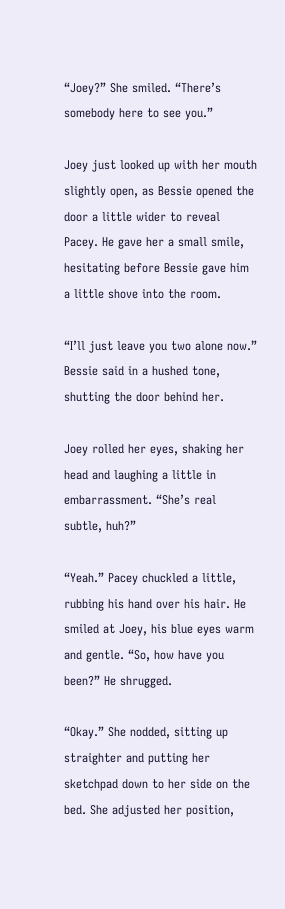“Joey?” She smiled. “There’s somebody here to see you.”

Joey just looked up with her mouth slightly open, as Bessie opened the door a little wider to reveal Pacey. He gave her a small smile, hesitating before Bessie gave him a little shove into the room.

“I’ll just leave you two alone now.” Bessie said in a hushed tone, shutting the door behind her.

Joey rolled her eyes, shaking her head and laughing a little in embarrassment. “She’s real subtle, huh?”

“Yeah.” Pacey chuckled a little, rubbing his hand over his hair. He smiled at Joey, his blue eyes warm and gentle. “So, how have you been?” He shrugged.

“Okay.” She nodded, sitting up straighter and putting her sketchpad down to her side on the bed. She adjusted her position,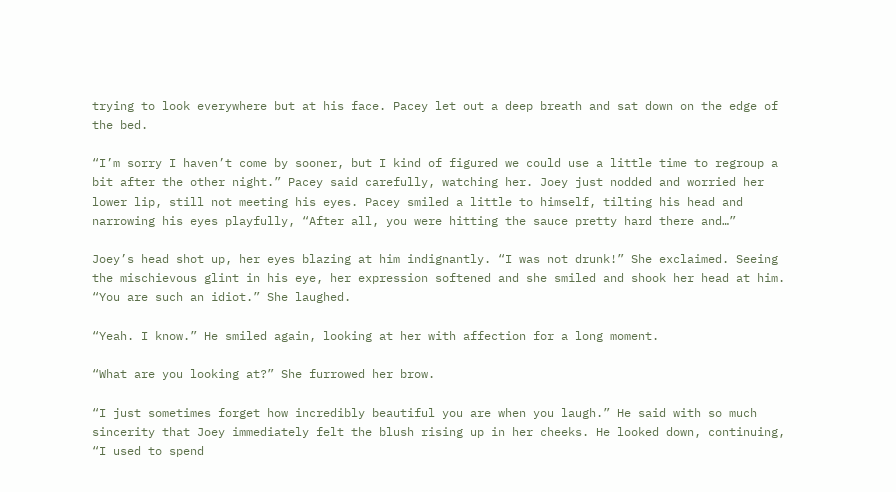trying to look everywhere but at his face. Pacey let out a deep breath and sat down on the edge of the bed.

“I’m sorry I haven’t come by sooner, but I kind of figured we could use a little time to regroup a bit after the other night.” Pacey said carefully, watching her. Joey just nodded and worried her lower lip, still not meeting his eyes. Pacey smiled a little to himself, tilting his head and narrowing his eyes playfully, “After all, you were hitting the sauce pretty hard there and…”

Joey’s head shot up, her eyes blazing at him indignantly. “I was not drunk!” She exclaimed. Seeing the mischievous glint in his eye, her expression softened and she smiled and shook her head at him. “You are such an idiot.” She laughed.

“Yeah. I know.” He smiled again, looking at her with affection for a long moment.

“What are you looking at?” She furrowed her brow.

“I just sometimes forget how incredibly beautiful you are when you laugh.” He said with so much sincerity that Joey immediately felt the blush rising up in her cheeks. He looked down, continuing, “I used to spend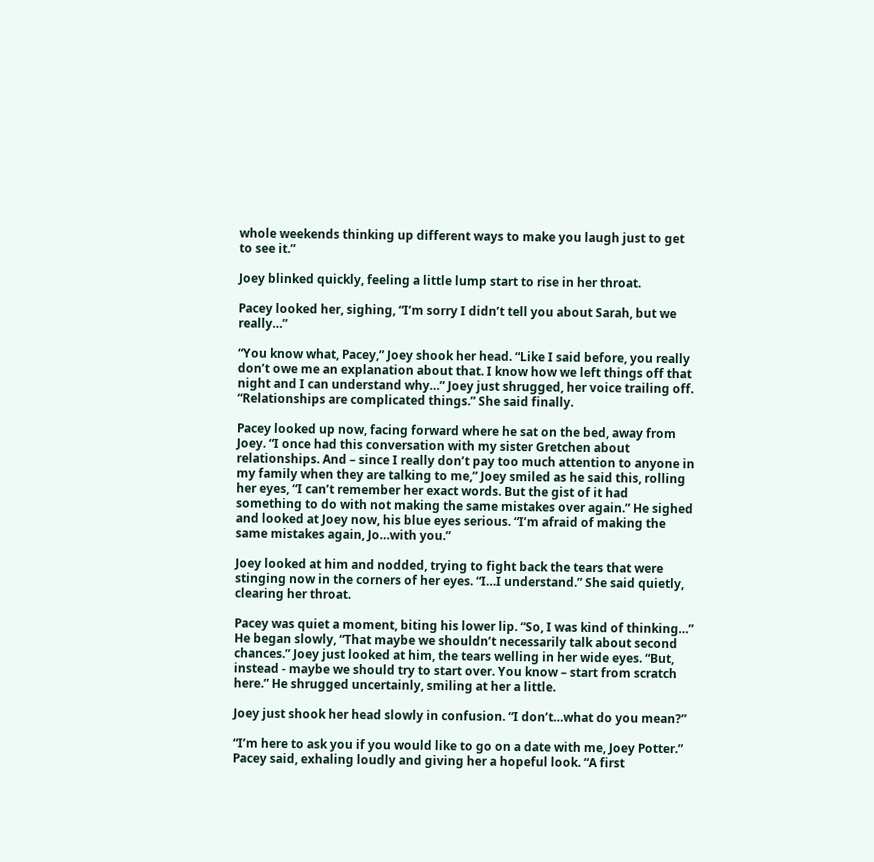whole weekends thinking up different ways to make you laugh just to get to see it.”

Joey blinked quickly, feeling a little lump start to rise in her throat.

Pacey looked her, sighing, “I’m sorry I didn’t tell you about Sarah, but we really…”

“You know what, Pacey,” Joey shook her head. “Like I said before, you really don’t owe me an explanation about that. I know how we left things off that night and I can understand why…” Joey just shrugged, her voice trailing off. “Relationships are complicated things.” She said finally.

Pacey looked up now, facing forward where he sat on the bed, away from Joey. “I once had this conversation with my sister Gretchen about relationships. And – since I really don’t pay too much attention to anyone in my family when they are talking to me,” Joey smiled as he said this, rolling her eyes, “I can’t remember her exact words. But the gist of it had something to do with not making the same mistakes over again.” He sighed and looked at Joey now, his blue eyes serious. “I’m afraid of making the same mistakes again, Jo…with you.”

Joey looked at him and nodded, trying to fight back the tears that were stinging now in the corners of her eyes. “I…I understand.” She said quietly, clearing her throat.

Pacey was quiet a moment, biting his lower lip. “So, I was kind of thinking…” He began slowly, “That maybe we shouldn’t necessarily talk about second chances.” Joey just looked at him, the tears welling in her wide eyes. “But, instead - maybe we should try to start over. You know – start from scratch here.” He shrugged uncertainly, smiling at her a little.

Joey just shook her head slowly in confusion. “I don’t…what do you mean?”

“I’m here to ask you if you would like to go on a date with me, Joey Potter.” Pacey said, exhaling loudly and giving her a hopeful look. “A first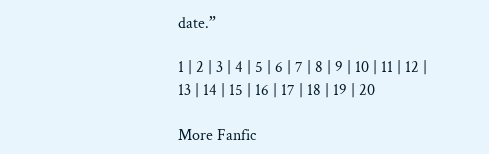date.”

1 | 2 | 3 | 4 | 5 | 6 | 7 | 8 | 9 | 10 | 11 | 12 | 13 | 14 | 15 | 16 | 17 | 18 | 19 | 20

More Fanfic